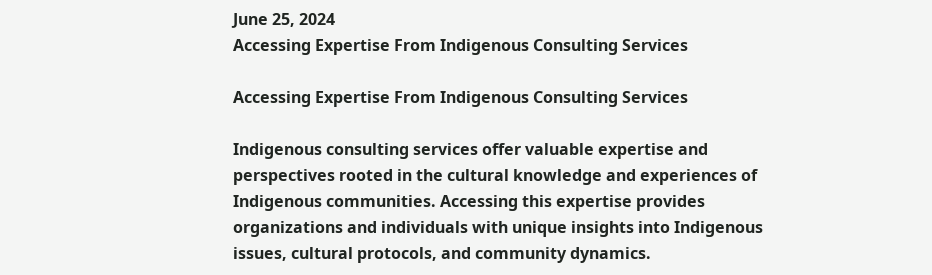June 25, 2024
Accessing Expertise From Indigenous Consulting Services

Accessing Expertise From Indigenous Consulting Services

Indigenous consulting services offer valuable expertise and perspectives rooted in the cultural knowledge and experiences of Indigenous communities. Accessing this expertise provides organizations and individuals with unique insights into Indigenous issues, cultural protocols, and community dynamics.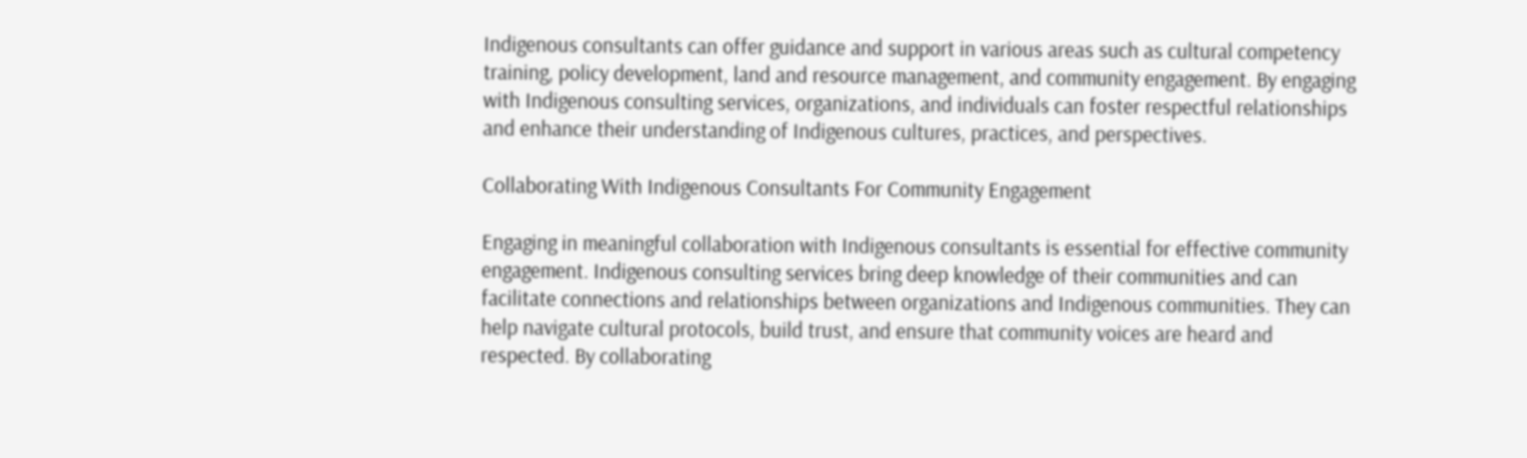Indigenous consultants can offer guidance and support in various areas such as cultural competency training, policy development, land and resource management, and community engagement. By engaging with Indigenous consulting services, organizations, and individuals can foster respectful relationships and enhance their understanding of Indigenous cultures, practices, and perspectives.

Collaborating With Indigenous Consultants For Community Engagement

Engaging in meaningful collaboration with Indigenous consultants is essential for effective community engagement. Indigenous consulting services bring deep knowledge of their communities and can facilitate connections and relationships between organizations and Indigenous communities. They can help navigate cultural protocols, build trust, and ensure that community voices are heard and respected. By collaborating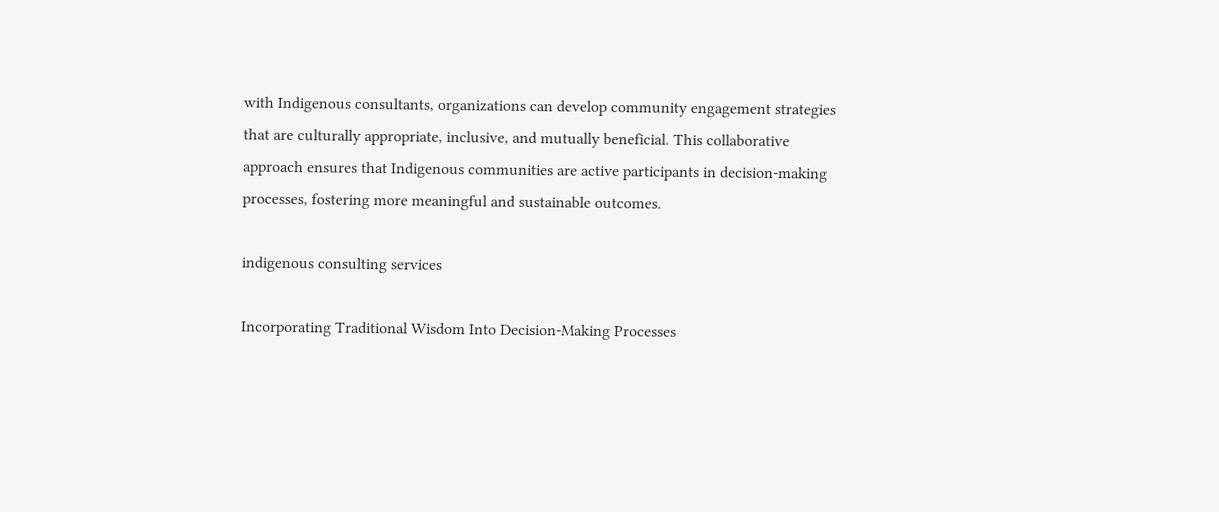with Indigenous consultants, organizations can develop community engagement strategies that are culturally appropriate, inclusive, and mutually beneficial. This collaborative approach ensures that Indigenous communities are active participants in decision-making processes, fostering more meaningful and sustainable outcomes.

indigenous consulting services

Incorporating Traditional Wisdom Into Decision-Making Processes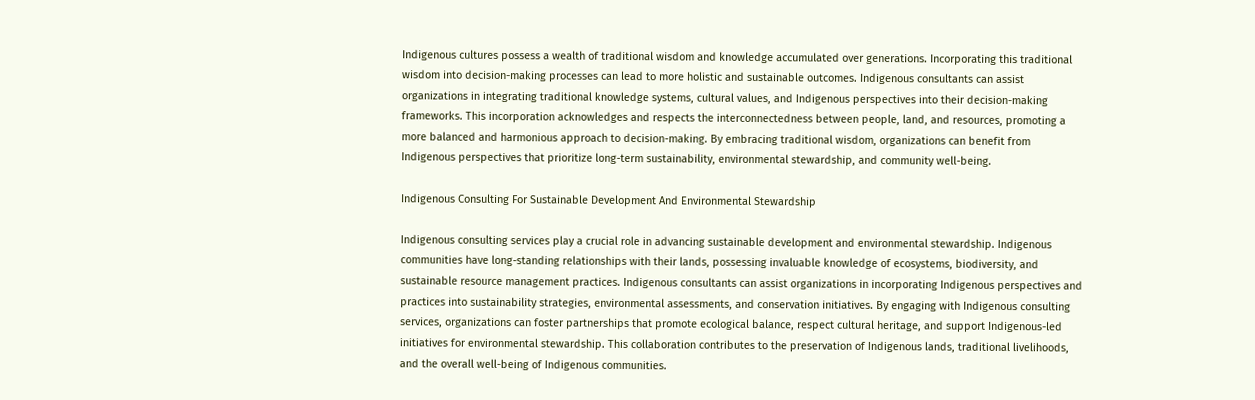Indigenous cultures possess a wealth of traditional wisdom and knowledge accumulated over generations. Incorporating this traditional wisdom into decision-making processes can lead to more holistic and sustainable outcomes. Indigenous consultants can assist organizations in integrating traditional knowledge systems, cultural values, and Indigenous perspectives into their decision-making frameworks. This incorporation acknowledges and respects the interconnectedness between people, land, and resources, promoting a more balanced and harmonious approach to decision-making. By embracing traditional wisdom, organizations can benefit from Indigenous perspectives that prioritize long-term sustainability, environmental stewardship, and community well-being.

Indigenous Consulting For Sustainable Development And Environmental Stewardship

Indigenous consulting services play a crucial role in advancing sustainable development and environmental stewardship. Indigenous communities have long-standing relationships with their lands, possessing invaluable knowledge of ecosystems, biodiversity, and sustainable resource management practices. Indigenous consultants can assist organizations in incorporating Indigenous perspectives and practices into sustainability strategies, environmental assessments, and conservation initiatives. By engaging with Indigenous consulting services, organizations can foster partnerships that promote ecological balance, respect cultural heritage, and support Indigenous-led initiatives for environmental stewardship. This collaboration contributes to the preservation of Indigenous lands, traditional livelihoods, and the overall well-being of Indigenous communities.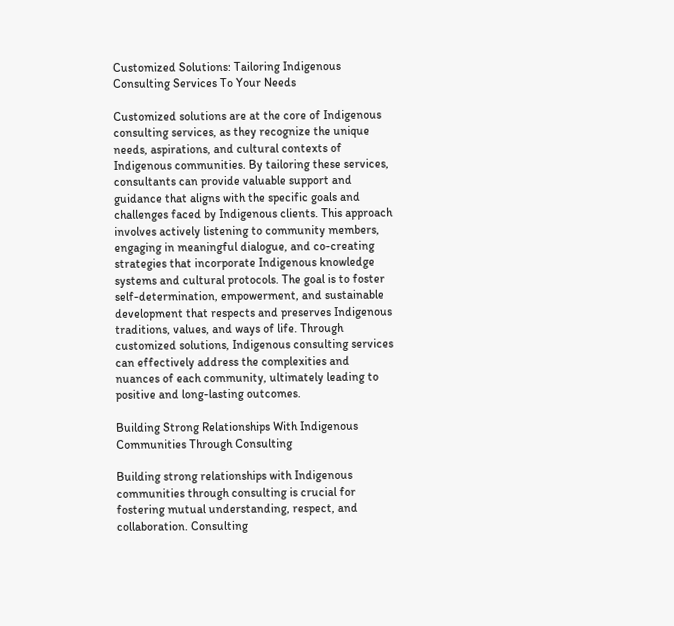Customized Solutions: Tailoring Indigenous Consulting Services To Your Needs

Customized solutions are at the core of Indigenous consulting services, as they recognize the unique needs, aspirations, and cultural contexts of Indigenous communities. By tailoring these services, consultants can provide valuable support and guidance that aligns with the specific goals and challenges faced by Indigenous clients. This approach involves actively listening to community members, engaging in meaningful dialogue, and co-creating strategies that incorporate Indigenous knowledge systems and cultural protocols. The goal is to foster self-determination, empowerment, and sustainable development that respects and preserves Indigenous traditions, values, and ways of life. Through customized solutions, Indigenous consulting services can effectively address the complexities and nuances of each community, ultimately leading to positive and long-lasting outcomes.

Building Strong Relationships With Indigenous Communities Through Consulting

Building strong relationships with Indigenous communities through consulting is crucial for fostering mutual understanding, respect, and collaboration. Consulting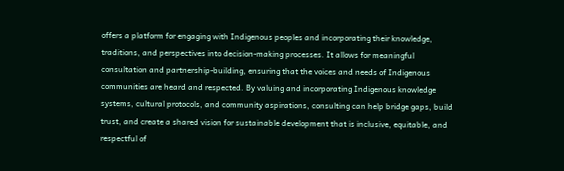offers a platform for engaging with Indigenous peoples and incorporating their knowledge, traditions, and perspectives into decision-making processes. It allows for meaningful consultation and partnership-building, ensuring that the voices and needs of Indigenous communities are heard and respected. By valuing and incorporating Indigenous knowledge systems, cultural protocols, and community aspirations, consulting can help bridge gaps, build trust, and create a shared vision for sustainable development that is inclusive, equitable, and respectful of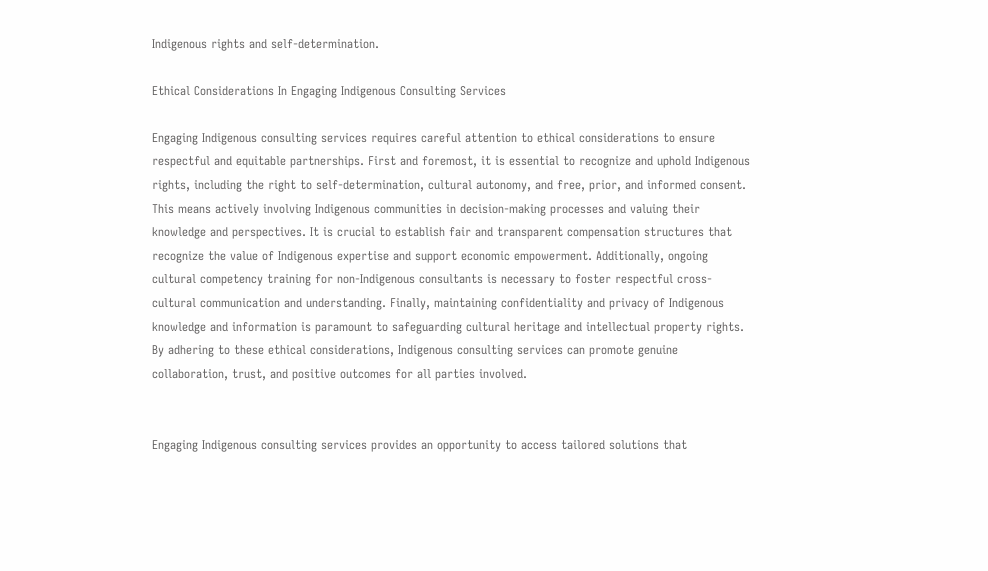Indigenous rights and self-determination.

Ethical Considerations In Engaging Indigenous Consulting Services

Engaging Indigenous consulting services requires careful attention to ethical considerations to ensure respectful and equitable partnerships. First and foremost, it is essential to recognize and uphold Indigenous rights, including the right to self-determination, cultural autonomy, and free, prior, and informed consent. This means actively involving Indigenous communities in decision-making processes and valuing their knowledge and perspectives. It is crucial to establish fair and transparent compensation structures that recognize the value of Indigenous expertise and support economic empowerment. Additionally, ongoing cultural competency training for non-Indigenous consultants is necessary to foster respectful cross-cultural communication and understanding. Finally, maintaining confidentiality and privacy of Indigenous knowledge and information is paramount to safeguarding cultural heritage and intellectual property rights. By adhering to these ethical considerations, Indigenous consulting services can promote genuine collaboration, trust, and positive outcomes for all parties involved.


Engaging Indigenous consulting services provides an opportunity to access tailored solutions that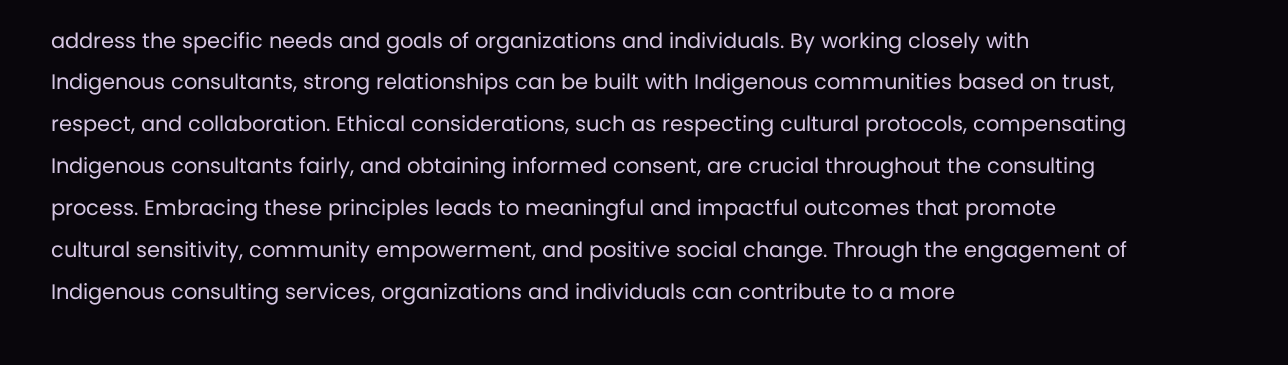address the specific needs and goals of organizations and individuals. By working closely with Indigenous consultants, strong relationships can be built with Indigenous communities based on trust, respect, and collaboration. Ethical considerations, such as respecting cultural protocols, compensating Indigenous consultants fairly, and obtaining informed consent, are crucial throughout the consulting process. Embracing these principles leads to meaningful and impactful outcomes that promote cultural sensitivity, community empowerment, and positive social change. Through the engagement of Indigenous consulting services, organizations and individuals can contribute to a more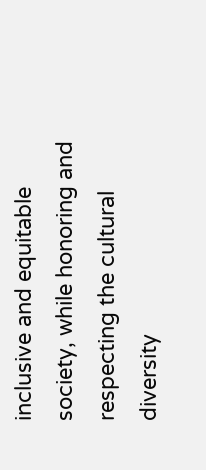inclusive and equitable society, while honoring and respecting the cultural diversity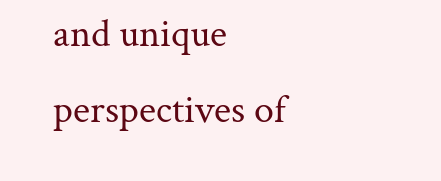and unique perspectives of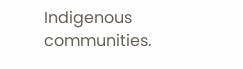Indigenous communities.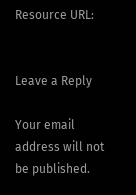Resource URL:


Leave a Reply

Your email address will not be published.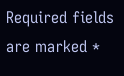Required fields are marked *